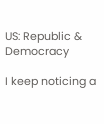US: Republic & Democracy

I keep noticing a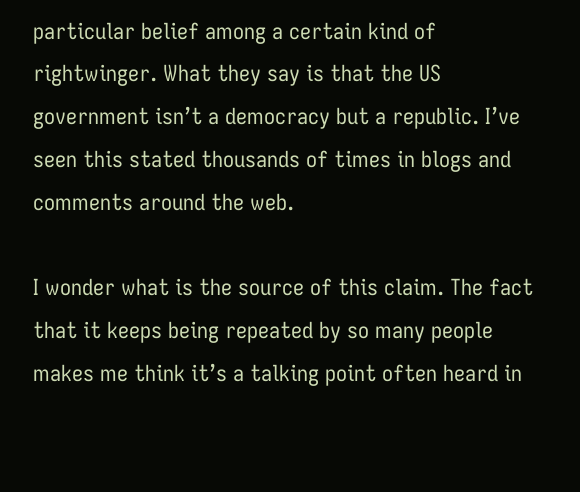particular belief among a certain kind of rightwinger. What they say is that the US government isn’t a democracy but a republic. I’ve seen this stated thousands of times in blogs and comments around the web.

I wonder what is the source of this claim. The fact that it keeps being repeated by so many people makes me think it’s a talking point often heard in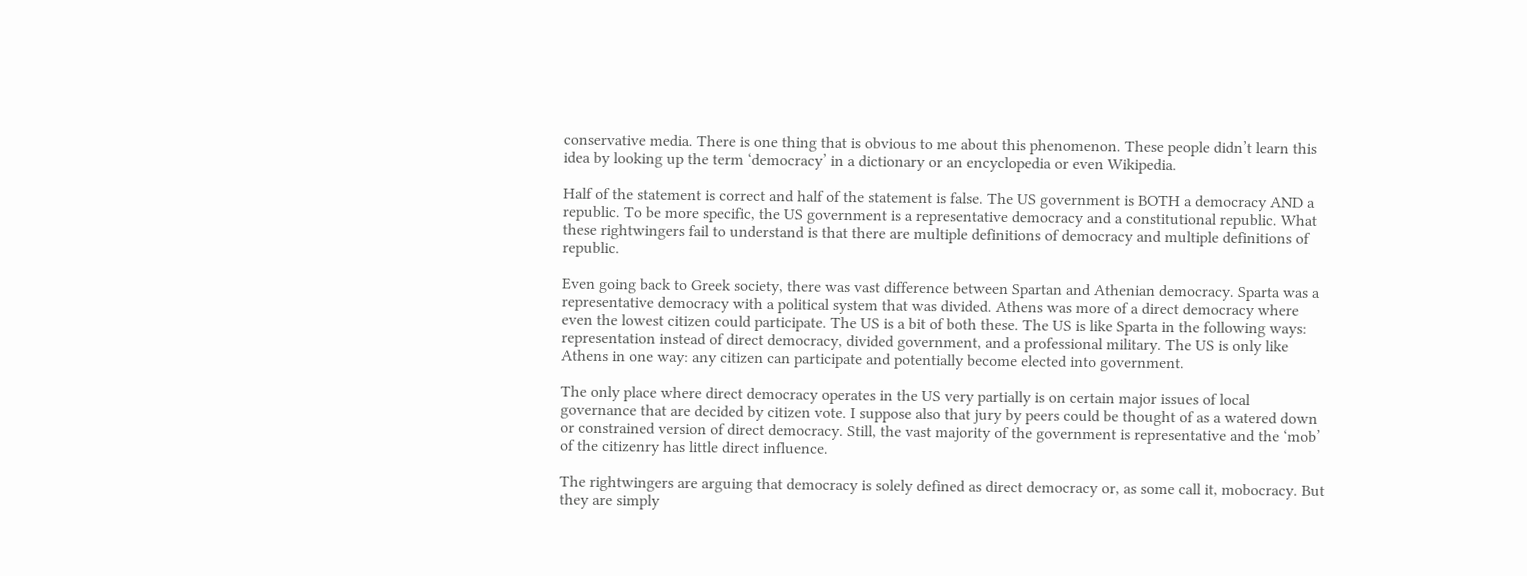conservative media. There is one thing that is obvious to me about this phenomenon. These people didn’t learn this idea by looking up the term ‘democracy’ in a dictionary or an encyclopedia or even Wikipedia.

Half of the statement is correct and half of the statement is false. The US government is BOTH a democracy AND a republic. To be more specific, the US government is a representative democracy and a constitutional republic. What these rightwingers fail to understand is that there are multiple definitions of democracy and multiple definitions of republic.

Even going back to Greek society, there was vast difference between Spartan and Athenian democracy. Sparta was a representative democracy with a political system that was divided. Athens was more of a direct democracy where even the lowest citizen could participate. The US is a bit of both these. The US is like Sparta in the following ways: representation instead of direct democracy, divided government, and a professional military. The US is only like Athens in one way: any citizen can participate and potentially become elected into government.

The only place where direct democracy operates in the US very partially is on certain major issues of local governance that are decided by citizen vote. I suppose also that jury by peers could be thought of as a watered down or constrained version of direct democracy. Still, the vast majority of the government is representative and the ‘mob’ of the citizenry has little direct influence.

The rightwingers are arguing that democracy is solely defined as direct democracy or, as some call it, mobocracy. But they are simply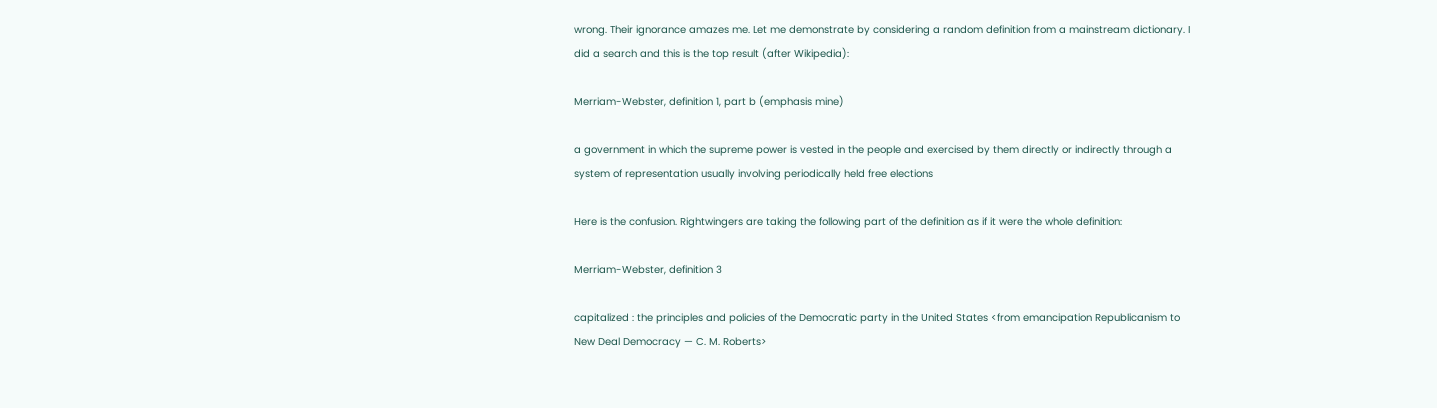wrong. Their ignorance amazes me. Let me demonstrate by considering a random definition from a mainstream dictionary. I did a search and this is the top result (after Wikipedia):

Merriam-Webster, definition 1, part b (emphasis mine)

a government in which the supreme power is vested in the people and exercised by them directly or indirectly through a system of representation usually involving periodically held free elections

Here is the confusion. Rightwingers are taking the following part of the definition as if it were the whole definition:

Merriam-Webster, definition 3

capitalized : the principles and policies of the Democratic party in the United States <from emancipation Republicanism to New Deal Democracy — C. M. Roberts>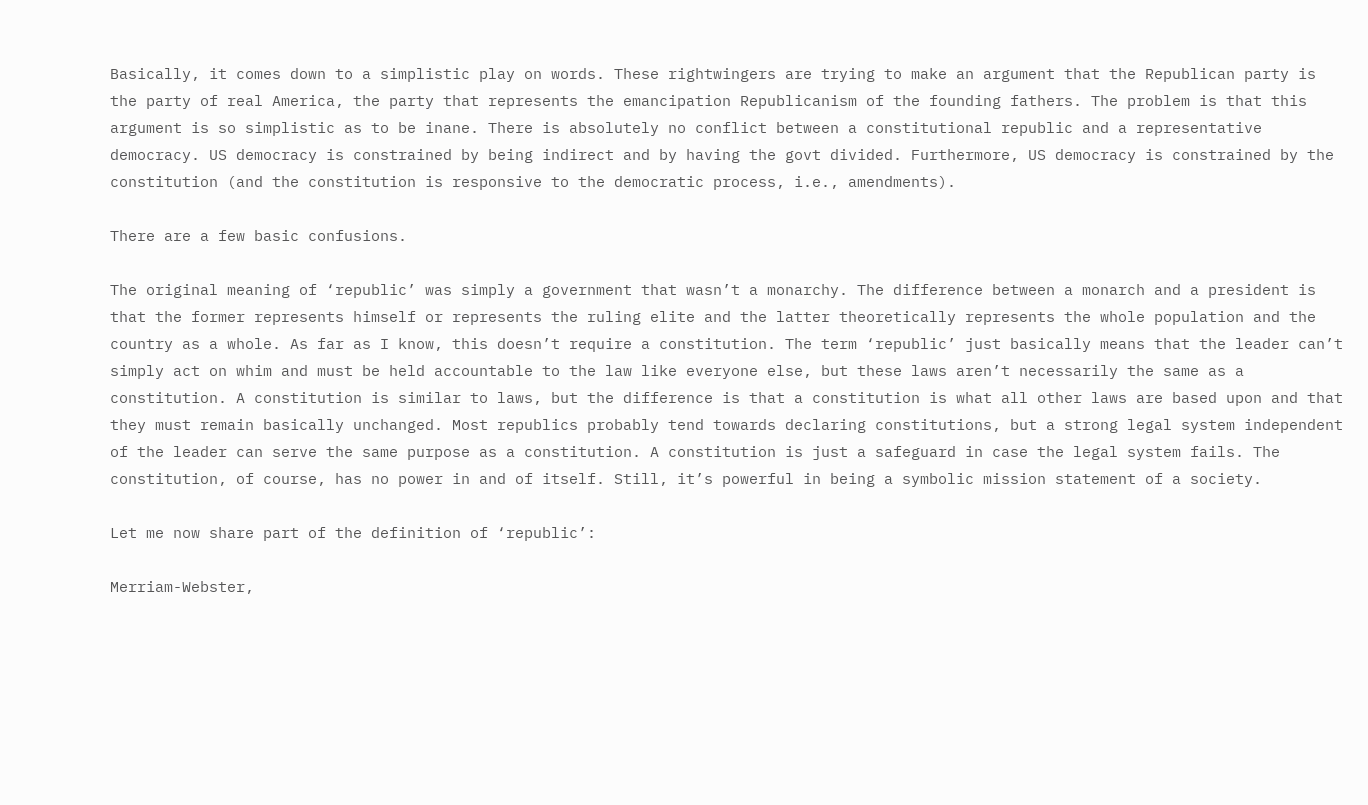Basically, it comes down to a simplistic play on words. These rightwingers are trying to make an argument that the Republican party is the party of real America, the party that represents the emancipation Republicanism of the founding fathers. The problem is that this argument is so simplistic as to be inane. There is absolutely no conflict between a constitutional republic and a representative democracy. US democracy is constrained by being indirect and by having the govt divided. Furthermore, US democracy is constrained by the constitution (and the constitution is responsive to the democratic process, i.e., amendments).

There are a few basic confusions.

The original meaning of ‘republic’ was simply a government that wasn’t a monarchy. The difference between a monarch and a president is that the former represents himself or represents the ruling elite and the latter theoretically represents the whole population and the country as a whole. As far as I know, this doesn’t require a constitution. The term ‘republic’ just basically means that the leader can’t simply act on whim and must be held accountable to the law like everyone else, but these laws aren’t necessarily the same as a constitution. A constitution is similar to laws, but the difference is that a constitution is what all other laws are based upon and that they must remain basically unchanged. Most republics probably tend towards declaring constitutions, but a strong legal system independent of the leader can serve the same purpose as a constitution. A constitution is just a safeguard in case the legal system fails. The constitution, of course, has no power in and of itself. Still, it’s powerful in being a symbolic mission statement of a society.

Let me now share part of the definition of ‘republic’:

Merriam-Webster,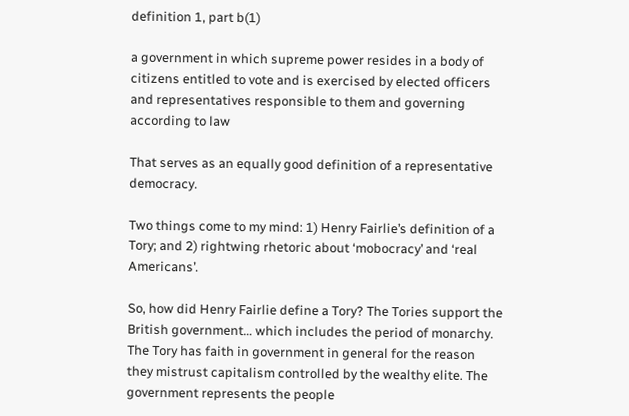definition 1, part b(1)

a government in which supreme power resides in a body of citizens entitled to vote and is exercised by elected officers and representatives responsible to them and governing according to law

That serves as an equally good definition of a representative democracy.

Two things come to my mind: 1) Henry Fairlie’s definition of a Tory; and 2) rightwing rhetoric about ‘mobocracy’ and ‘real Americans’.

So, how did Henry Fairlie define a Tory? The Tories support the British government… which includes the period of monarchy. The Tory has faith in government in general for the reason they mistrust capitalism controlled by the wealthy elite. The government represents the people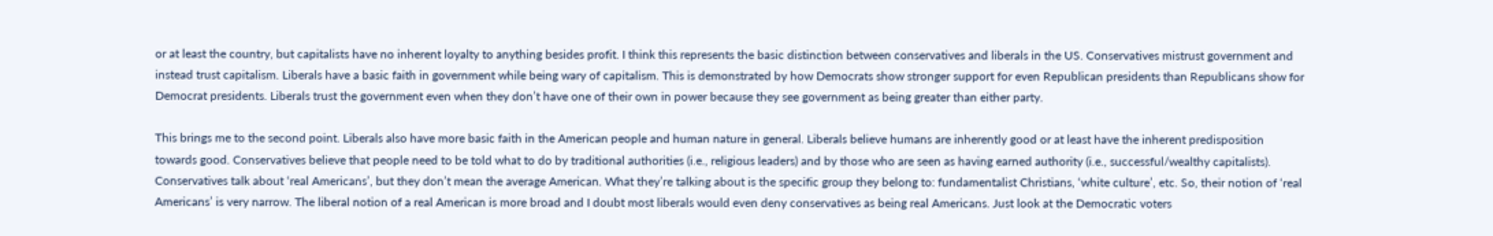or at least the country, but capitalists have no inherent loyalty to anything besides profit. I think this represents the basic distinction between conservatives and liberals in the US. Conservatives mistrust government and instead trust capitalism. Liberals have a basic faith in government while being wary of capitalism. This is demonstrated by how Democrats show stronger support for even Republican presidents than Republicans show for Democrat presidents. Liberals trust the government even when they don’t have one of their own in power because they see government as being greater than either party.

This brings me to the second point. Liberals also have more basic faith in the American people and human nature in general. Liberals believe humans are inherently good or at least have the inherent predisposition towards good. Conservatives believe that people need to be told what to do by traditional authorities (i.e., religious leaders) and by those who are seen as having earned authority (i.e., successful/wealthy capitalists). Conservatives talk about ‘real Americans’, but they don’t mean the average American. What they’re talking about is the specific group they belong to: fundamentalist Christians, ‘white culture’, etc. So, their notion of ‘real Americans’ is very narrow. The liberal notion of a real American is more broad and I doubt most liberals would even deny conservatives as being real Americans. Just look at the Democratic voters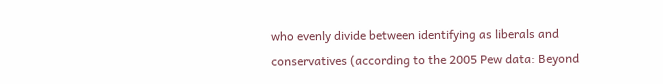who evenly divide between identifying as liberals and conservatives (according to the 2005 Pew data: Beyond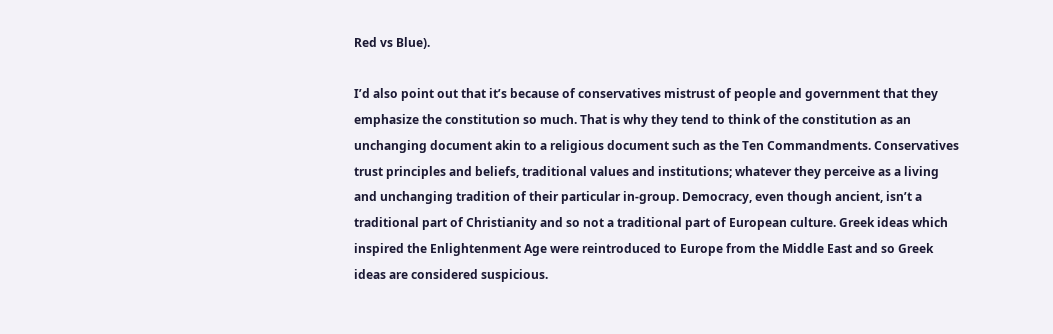Red vs Blue).

I’d also point out that it’s because of conservatives mistrust of people and government that they emphasize the constitution so much. That is why they tend to think of the constitution as an unchanging document akin to a religious document such as the Ten Commandments. Conservatives trust principles and beliefs, traditional values and institutions; whatever they perceive as a living and unchanging tradition of their particular in-group. Democracy, even though ancient, isn’t a traditional part of Christianity and so not a traditional part of European culture. Greek ideas which inspired the Enlightenment Age were reintroduced to Europe from the Middle East and so Greek ideas are considered suspicious.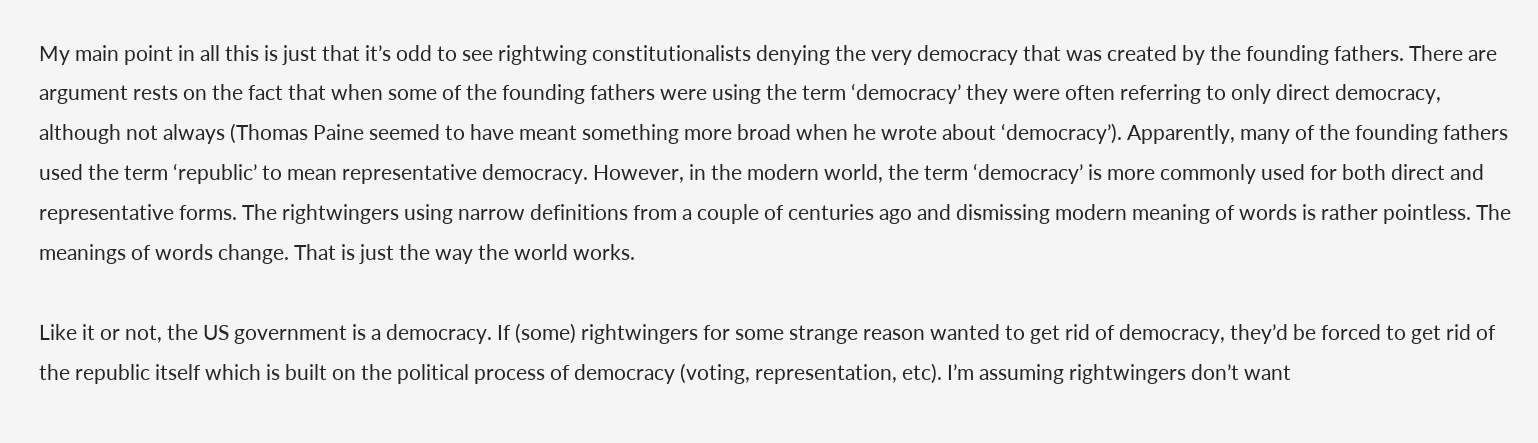My main point in all this is just that it’s odd to see rightwing constitutionalists denying the very democracy that was created by the founding fathers. There are argument rests on the fact that when some of the founding fathers were using the term ‘democracy’ they were often referring to only direct democracy, although not always (Thomas Paine seemed to have meant something more broad when he wrote about ‘democracy’). Apparently, many of the founding fathers used the term ‘republic’ to mean representative democracy. However, in the modern world, the term ‘democracy’ is more commonly used for both direct and representative forms. The rightwingers using narrow definitions from a couple of centuries ago and dismissing modern meaning of words is rather pointless. The meanings of words change. That is just the way the world works.

Like it or not, the US government is a democracy. If (some) rightwingers for some strange reason wanted to get rid of democracy, they’d be forced to get rid of the republic itself which is built on the political process of democracy (voting, representation, etc). I’m assuming rightwingers don’t want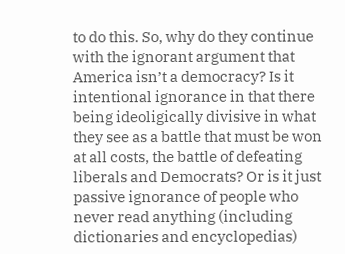to do this. So, why do they continue with the ignorant argument that America isn’t a democracy? Is it intentional ignorance in that there being ideoligically divisive in what they see as a battle that must be won at all costs, the battle of defeating liberals and Democrats? Or is it just passive ignorance of people who never read anything (including dictionaries and encyclopedias)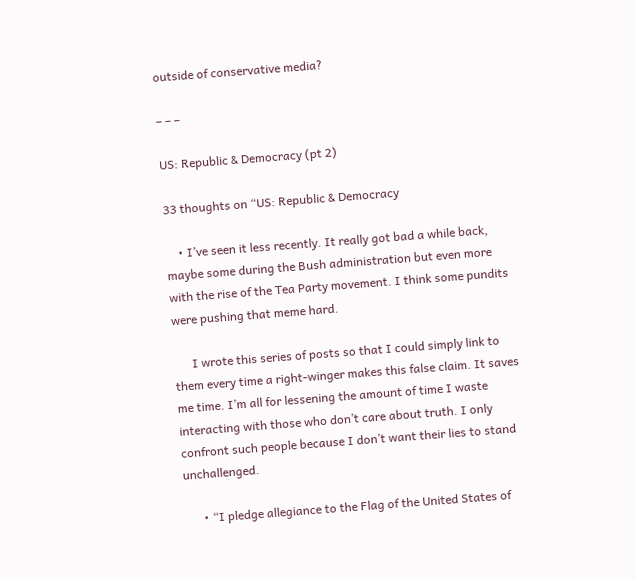outside of conservative media?

– – –

US: Republic & Democracy (pt 2)

33 thoughts on “US: Republic & Democracy

    • I’ve seen it less recently. It really got bad a while back, maybe some during the Bush administration but even more with the rise of the Tea Party movement. I think some pundits were pushing that meme hard.

      I wrote this series of posts so that I could simply link to them every time a right-winger makes this false claim. It saves me time. I’m all for lessening the amount of time I waste interacting with those who don’t care about truth. I only confront such people because I don’t want their lies to stand unchallenged.

      • “I pledge allegiance to the Flag of the United States of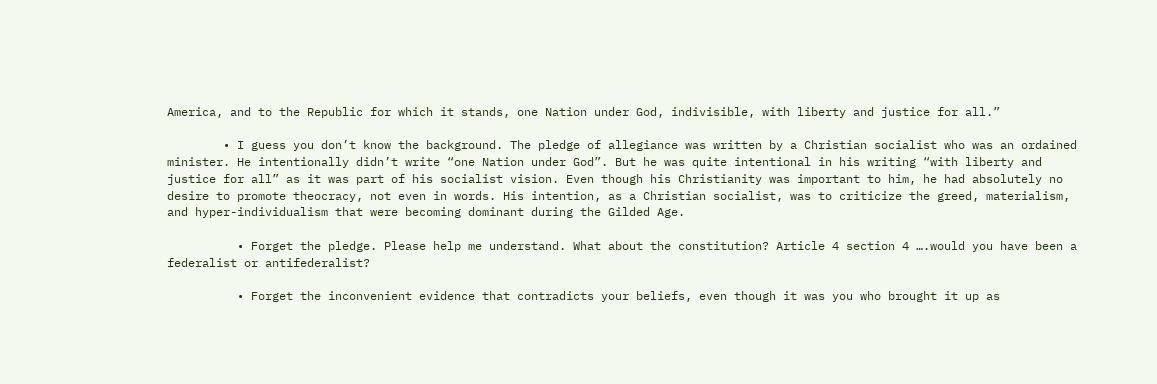America, and to the Republic for which it stands, one Nation under God, indivisible, with liberty and justice for all.”

        • I guess you don’t know the background. The pledge of allegiance was written by a Christian socialist who was an ordained minister. He intentionally didn’t write “one Nation under God”. But he was quite intentional in his writing “with liberty and justice for all” as it was part of his socialist vision. Even though his Christianity was important to him, he had absolutely no desire to promote theocracy, not even in words. His intention, as a Christian socialist, was to criticize the greed, materialism, and hyper-individualism that were becoming dominant during the Gilded Age.

          • Forget the pledge. Please help me understand. What about the constitution? Article 4 section 4 ….would you have been a federalist or antifederalist?

          • Forget the inconvenient evidence that contradicts your beliefs, even though it was you who brought it up as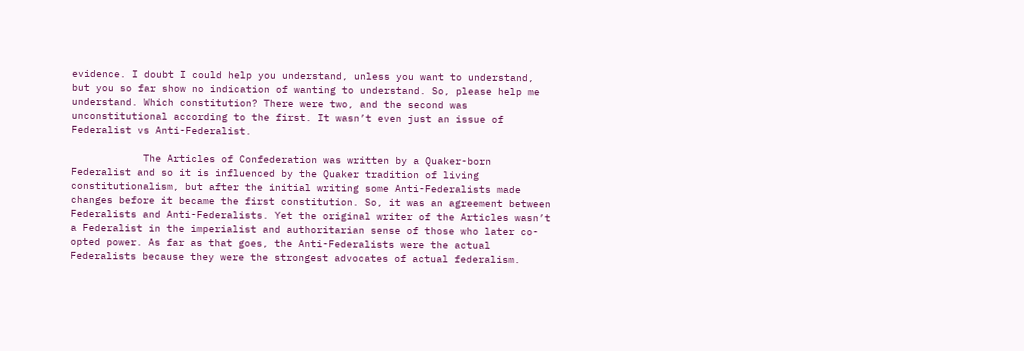evidence. I doubt I could help you understand, unless you want to understand, but you so far show no indication of wanting to understand. So, please help me understand. Which constitution? There were two, and the second was unconstitutional according to the first. It wasn’t even just an issue of Federalist vs Anti-Federalist.

            The Articles of Confederation was written by a Quaker-born Federalist and so it is influenced by the Quaker tradition of living constitutionalism, but after the initial writing some Anti-Federalists made changes before it became the first constitution. So, it was an agreement between Federalists and Anti-Federalists. Yet the original writer of the Articles wasn’t a Federalist in the imperialist and authoritarian sense of those who later co-opted power. As far as that goes, the Anti-Federalists were the actual Federalists because they were the strongest advocates of actual federalism.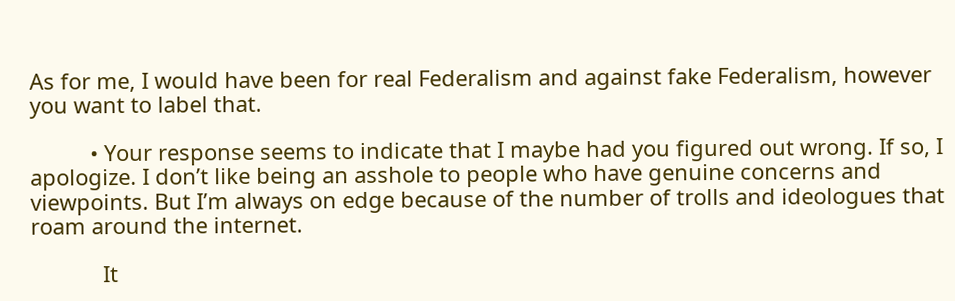As for me, I would have been for real Federalism and against fake Federalism, however you want to label that.

          • Your response seems to indicate that I maybe had you figured out wrong. If so, I apologize. I don’t like being an asshole to people who have genuine concerns and viewpoints. But I’m always on edge because of the number of trolls and ideologues that roam around the internet.

            It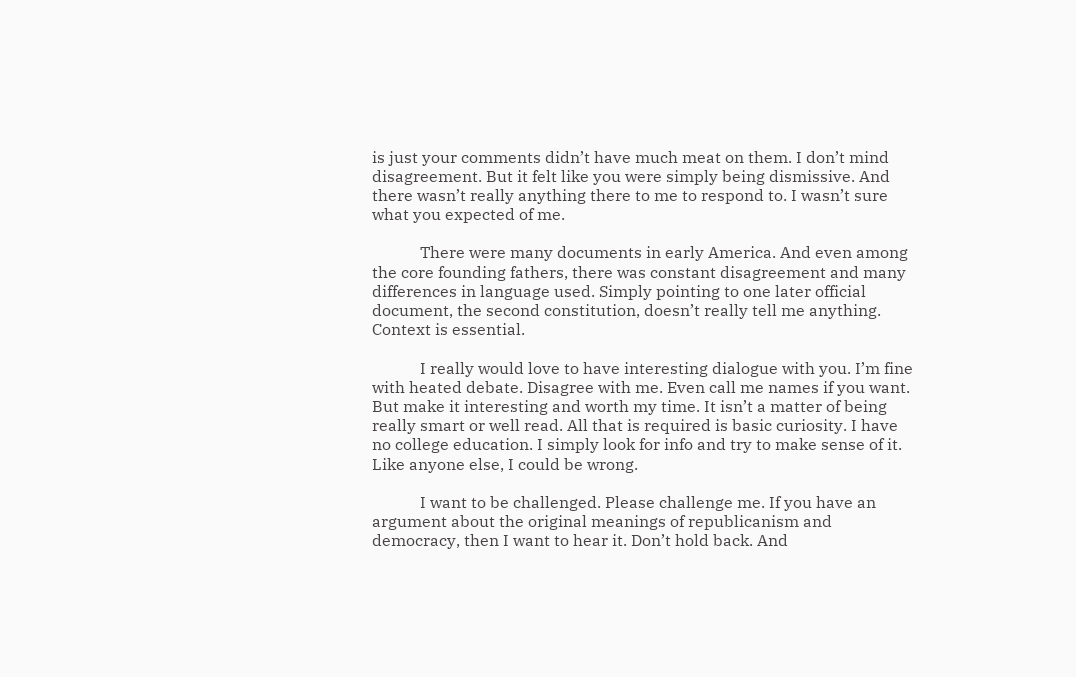is just your comments didn’t have much meat on them. I don’t mind disagreement. But it felt like you were simply being dismissive. And there wasn’t really anything there to me to respond to. I wasn’t sure what you expected of me.

            There were many documents in early America. And even among the core founding fathers, there was constant disagreement and many differences in language used. Simply pointing to one later official document, the second constitution, doesn’t really tell me anything. Context is essential.

            I really would love to have interesting dialogue with you. I’m fine with heated debate. Disagree with me. Even call me names if you want. But make it interesting and worth my time. It isn’t a matter of being really smart or well read. All that is required is basic curiosity. I have no college education. I simply look for info and try to make sense of it. Like anyone else, I could be wrong.

            I want to be challenged. Please challenge me. If you have an argument about the original meanings of republicanism and democracy, then I want to hear it. Don’t hold back. And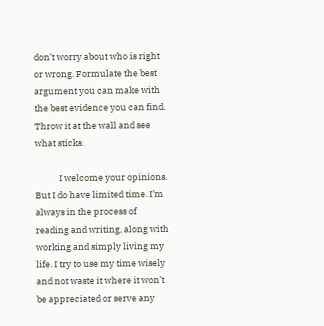don’t worry about who is right or wrong. Formulate the best argument you can make with the best evidence you can find. Throw it at the wall and see what sticks.

            I welcome your opinions. But I do have limited time. I’m always in the process of reading and writing, along with working and simply living my life. I try to use my time wisely and not waste it where it won’t be appreciated or serve any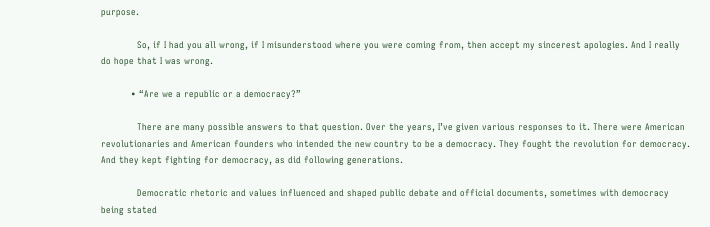purpose.

            So, if I had you all wrong, if I misunderstood where you were coming from, then accept my sincerest apologies. And I really do hope that I was wrong.

          • “Are we a republic or a democracy?”

            There are many possible answers to that question. Over the years, I’ve given various responses to it. There were American revolutionaries and American founders who intended the new country to be a democracy. They fought the revolution for democracy. And they kept fighting for democracy, as did following generations.

            Democratic rhetoric and values influenced and shaped public debate and official documents, sometimes with democracy being stated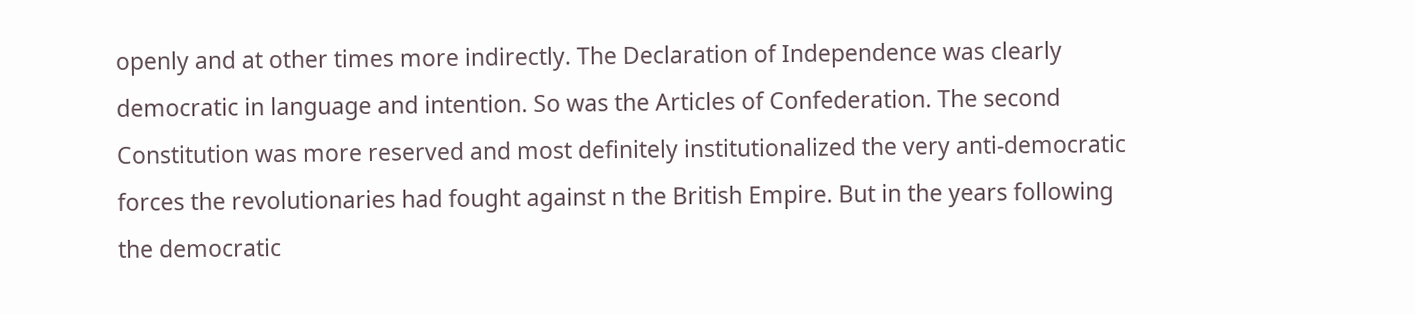openly and at other times more indirectly. The Declaration of Independence was clearly democratic in language and intention. So was the Articles of Confederation. The second Constitution was more reserved and most definitely institutionalized the very anti-democratic forces the revolutionaries had fought against n the British Empire. But in the years following the democratic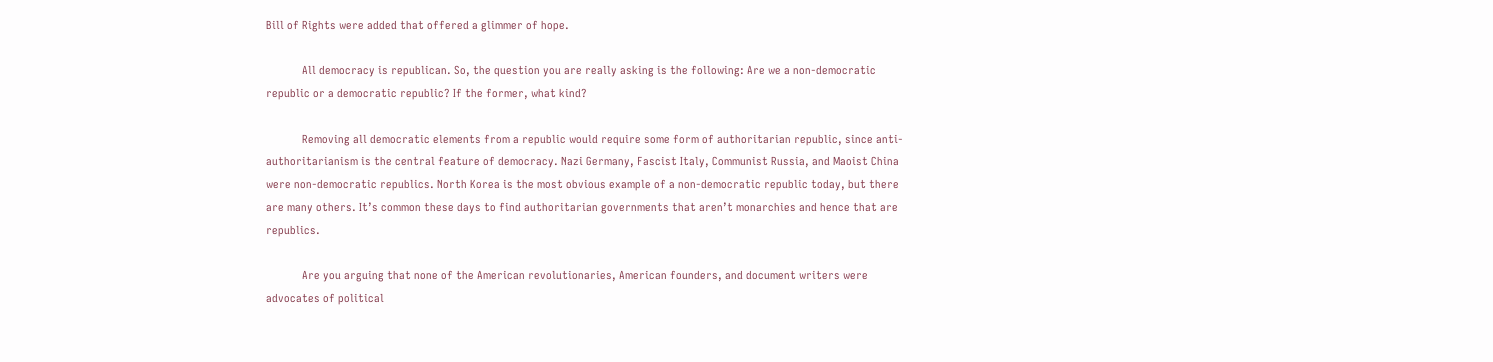Bill of Rights were added that offered a glimmer of hope.

            All democracy is republican. So, the question you are really asking is the following: Are we a non-democratic republic or a democratic republic? If the former, what kind?

            Removing all democratic elements from a republic would require some form of authoritarian republic, since anti-authoritarianism is the central feature of democracy. Nazi Germany, Fascist Italy, Communist Russia, and Maoist China were non-democratic republics. North Korea is the most obvious example of a non-democratic republic today, but there are many others. It’s common these days to find authoritarian governments that aren’t monarchies and hence that are republics.

            Are you arguing that none of the American revolutionaries, American founders, and document writers were advocates of political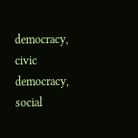democracy, civic democracy, social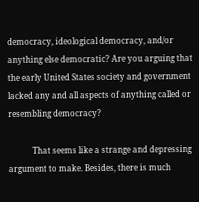democracy, ideological democracy, and/or anything else democratic? Are you arguing that the early United States society and government lacked any and all aspects of anything called or resembling democracy?

            That seems like a strange and depressing argument to make. Besides, there is much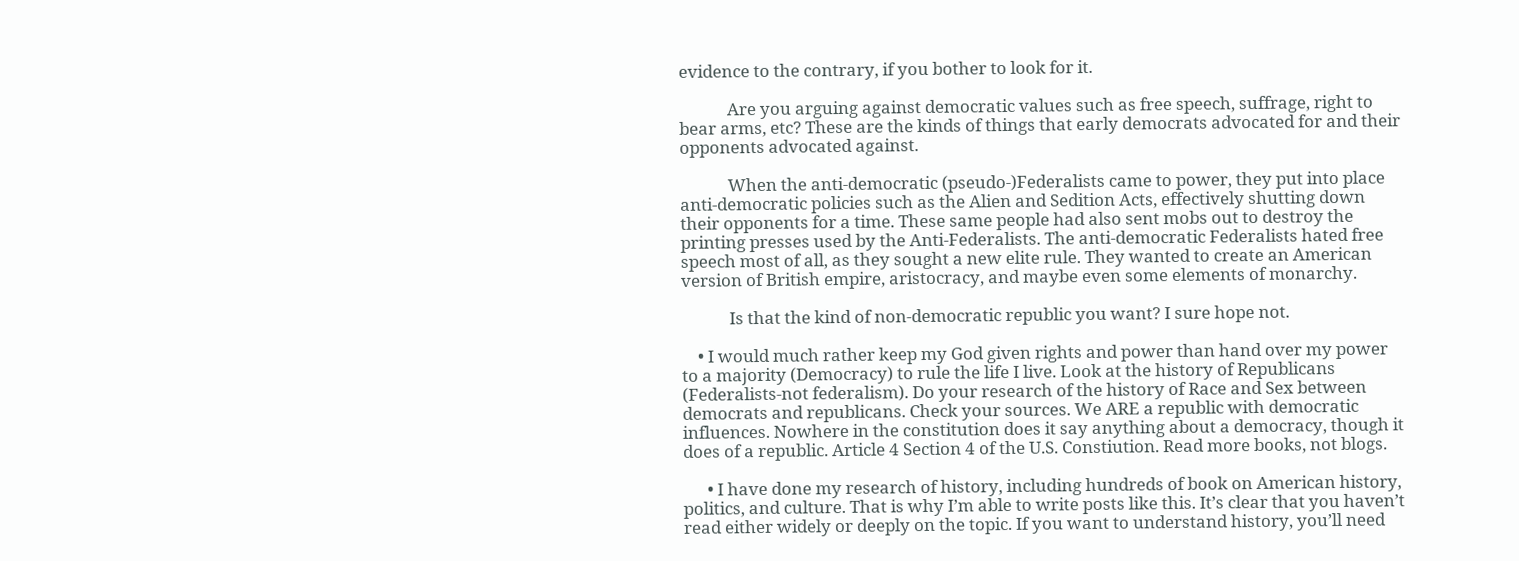evidence to the contrary, if you bother to look for it.

            Are you arguing against democratic values such as free speech, suffrage, right to bear arms, etc? These are the kinds of things that early democrats advocated for and their opponents advocated against.

            When the anti-democratic (pseudo-)Federalists came to power, they put into place anti-democratic policies such as the Alien and Sedition Acts, effectively shutting down their opponents for a time. These same people had also sent mobs out to destroy the printing presses used by the Anti-Federalists. The anti-democratic Federalists hated free speech most of all, as they sought a new elite rule. They wanted to create an American version of British empire, aristocracy, and maybe even some elements of monarchy.

            Is that the kind of non-democratic republic you want? I sure hope not.

    • I would much rather keep my God given rights and power than hand over my power to a majority (Democracy) to rule the life I live. Look at the history of Republicans (Federalists-not federalism). Do your research of the history of Race and Sex between democrats and republicans. Check your sources. We ARE a republic with democratic influences. Nowhere in the constitution does it say anything about a democracy, though it does of a republic. Article 4 Section 4 of the U.S. Constiution. Read more books, not blogs.

      • I have done my research of history, including hundreds of book on American history, politics, and culture. That is why I’m able to write posts like this. It’s clear that you haven’t read either widely or deeply on the topic. If you want to understand history, you’ll need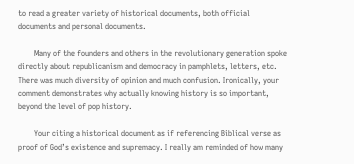to read a greater variety of historical documents, both official documents and personal documents.

        Many of the founders and others in the revolutionary generation spoke directly about republicanism and democracy in pamphlets, letters, etc. There was much diversity of opinion and much confusion. Ironically, your comment demonstrates why actually knowing history is so important, beyond the level of pop history.

        Your citing a historical document as if referencing Biblical verse as proof of God’s existence and supremacy. I really am reminded of how many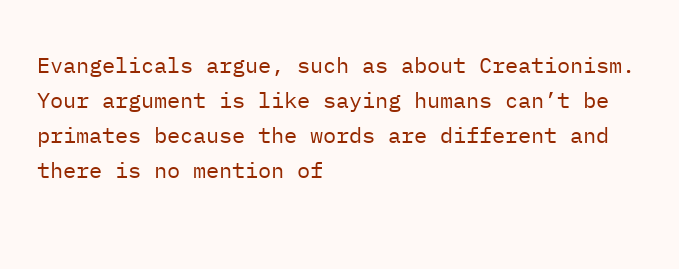Evangelicals argue, such as about Creationism. Your argument is like saying humans can’t be primates because the words are different and there is no mention of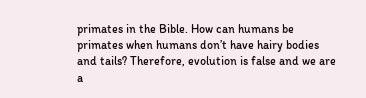primates in the Bible. How can humans be primates when humans don’t have hairy bodies and tails? Therefore, evolution is false and we are a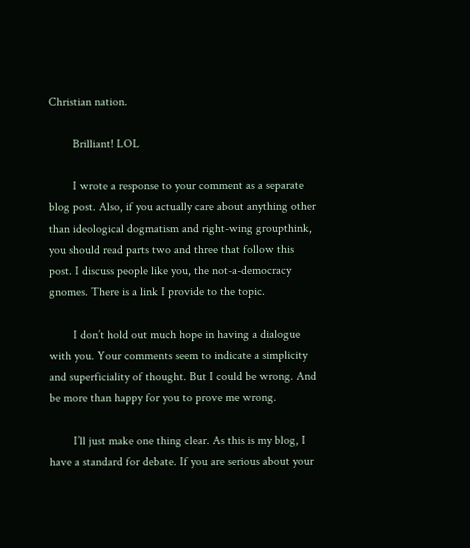Christian nation.

        Brilliant! LOL

        I wrote a response to your comment as a separate blog post. Also, if you actually care about anything other than ideological dogmatism and right-wing groupthink, you should read parts two and three that follow this post. I discuss people like you, the not-a-democracy gnomes. There is a link I provide to the topic.

        I don’t hold out much hope in having a dialogue with you. Your comments seem to indicate a simplicity and superficiality of thought. But I could be wrong. And be more than happy for you to prove me wrong.

        I’ll just make one thing clear. As this is my blog, I have a standard for debate. If you are serious about your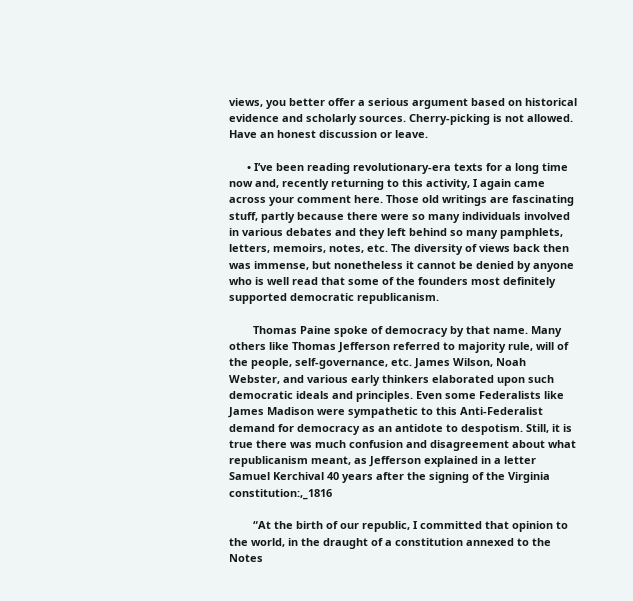views, you better offer a serious argument based on historical evidence and scholarly sources. Cherry-picking is not allowed. Have an honest discussion or leave.

      • I’ve been reading revolutionary-era texts for a long time now and, recently returning to this activity, I again came across your comment here. Those old writings are fascinating stuff, partly because there were so many individuals involved in various debates and they left behind so many pamphlets, letters, memoirs, notes, etc. The diversity of views back then was immense, but nonetheless it cannot be denied by anyone who is well read that some of the founders most definitely supported democratic republicanism.

        Thomas Paine spoke of democracy by that name. Many others like Thomas Jefferson referred to majority rule, will of the people, self-governance, etc. James Wilson, Noah Webster, and various early thinkers elaborated upon such democratic ideals and principles. Even some Federalists like James Madison were sympathetic to this Anti-Federalist demand for democracy as an antidote to despotism. Still, it is true there was much confusion and disagreement about what republicanism meant, as Jefferson explained in a letter Samuel Kerchival 40 years after the signing of the Virginia constitution:,_1816

        “At the birth of our republic, I committed that opinion to the world, in the draught of a constitution annexed to the Notes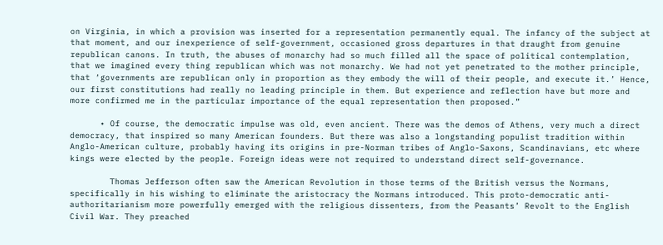on Virginia, in which a provision was inserted for a representation permanently equal. The infancy of the subject at that moment, and our inexperience of self-government, occasioned gross departures in that draught from genuine republican canons. In truth, the abuses of monarchy had so much filled all the space of political contemplation, that we imagined every thing republican which was not monarchy. We had not yet penetrated to the mother principle, that ‘governments are republican only in proportion as they embody the will of their people, and execute it.’ Hence, our first constitutions had really no leading principle in them. But experience and reflection have but more and more confirmed me in the particular importance of the equal representation then proposed.”

      • Of course, the democratic impulse was old, even ancient. There was the demos of Athens, very much a direct democracy, that inspired so many American founders. But there was also a longstanding populist tradition within Anglo-American culture, probably having its origins in pre-Norman tribes of Anglo-Saxons, Scandinavians, etc where kings were elected by the people. Foreign ideas were not required to understand direct self-governance.

        Thomas Jefferson often saw the American Revolution in those terms of the British versus the Normans, specifically in his wishing to eliminate the aristocracy the Normans introduced. This proto-democratic anti-authoritarianism more powerfully emerged with the religious dissenters, from the Peasants’ Revolt to the English Civil War. They preached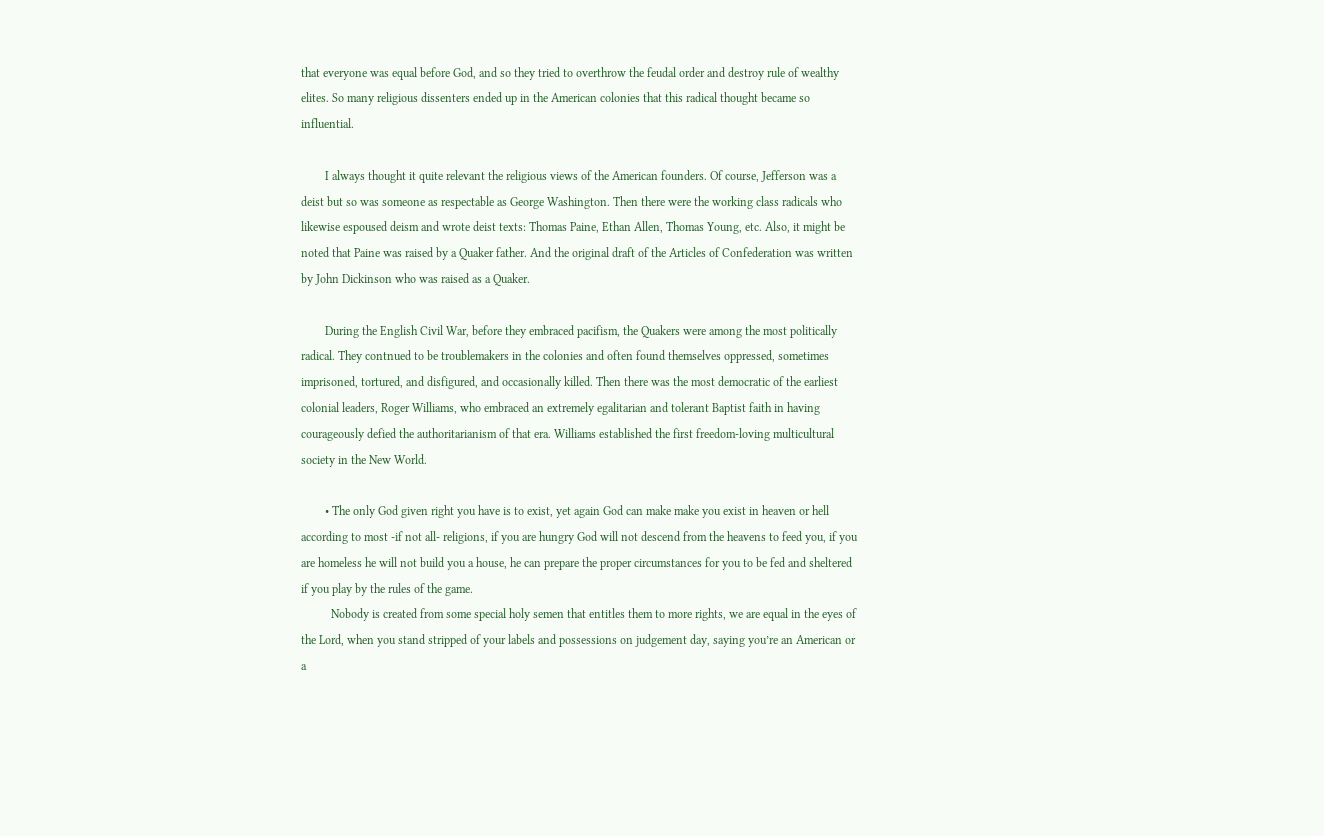that everyone was equal before God, and so they tried to overthrow the feudal order and destroy rule of wealthy elites. So many religious dissenters ended up in the American colonies that this radical thought became so influential.

        I always thought it quite relevant the religious views of the American founders. Of course, Jefferson was a deist but so was someone as respectable as George Washington. Then there were the working class radicals who likewise espoused deism and wrote deist texts: Thomas Paine, Ethan Allen, Thomas Young, etc. Also, it might be noted that Paine was raised by a Quaker father. And the original draft of the Articles of Confederation was written by John Dickinson who was raised as a Quaker.

        During the English Civil War, before they embraced pacifism, the Quakers were among the most politically radical. They contnued to be troublemakers in the colonies and often found themselves oppressed, sometimes imprisoned, tortured, and disfigured, and occasionally killed. Then there was the most democratic of the earliest colonial leaders, Roger Williams, who embraced an extremely egalitarian and tolerant Baptist faith in having courageously defied the authoritarianism of that era. Williams established the first freedom-loving multicultural society in the New World.

        • The only God given right you have is to exist, yet again God can make make you exist in heaven or hell according to most -if not all- religions, if you are hungry God will not descend from the heavens to feed you, if you are homeless he will not build you a house, he can prepare the proper circumstances for you to be fed and sheltered if you play by the rules of the game.
          Nobody is created from some special holy semen that entitles them to more rights, we are equal in the eyes of the Lord, when you stand stripped of your labels and possessions on judgement day, saying you’re an American or a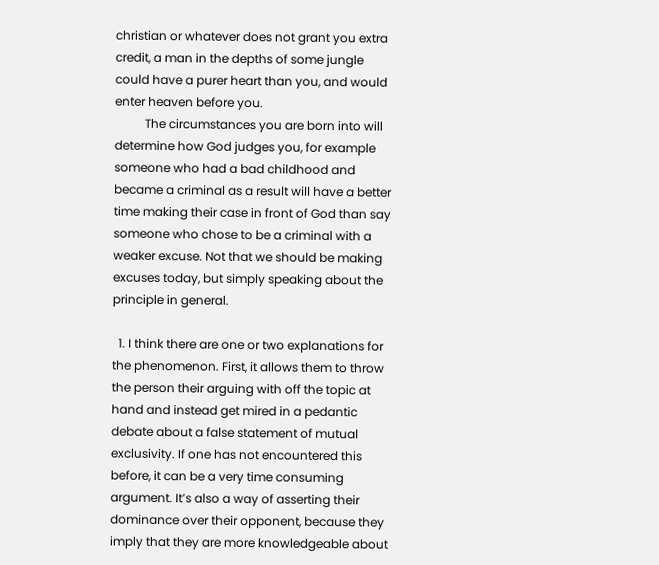christian or whatever does not grant you extra credit, a man in the depths of some jungle could have a purer heart than you, and would enter heaven before you.
          The circumstances you are born into will determine how God judges you, for example someone who had a bad childhood and became a criminal as a result will have a better time making their case in front of God than say someone who chose to be a criminal with a weaker excuse. Not that we should be making excuses today, but simply speaking about the principle in general.

  1. I think there are one or two explanations for the phenomenon. First, it allows them to throw the person their arguing with off the topic at hand and instead get mired in a pedantic debate about a false statement of mutual exclusivity. If one has not encountered this before, it can be a very time consuming argument. It’s also a way of asserting their dominance over their opponent, because they imply that they are more knowledgeable about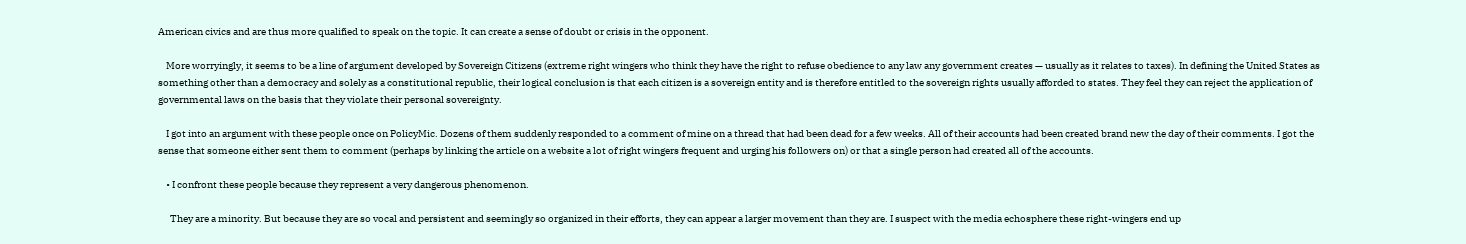American civics and are thus more qualified to speak on the topic. It can create a sense of doubt or crisis in the opponent.

    More worryingly, it seems to be a line of argument developed by Sovereign Citizens (extreme right wingers who think they have the right to refuse obedience to any law any government creates — usually as it relates to taxes). In defining the United States as something other than a democracy and solely as a constitutional republic, their logical conclusion is that each citizen is a sovereign entity and is therefore entitled to the sovereign rights usually afforded to states. They feel they can reject the application of governmental laws on the basis that they violate their personal sovereignty.

    I got into an argument with these people once on PolicyMic. Dozens of them suddenly responded to a comment of mine on a thread that had been dead for a few weeks. All of their accounts had been created brand new the day of their comments. I got the sense that someone either sent them to comment (perhaps by linking the article on a website a lot of right wingers frequent and urging his followers on) or that a single person had created all of the accounts.

    • I confront these people because they represent a very dangerous phenomenon.

      They are a minority. But because they are so vocal and persistent and seemingly so organized in their efforts, they can appear a larger movement than they are. I suspect with the media echosphere these right-wingers end up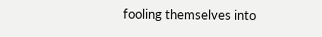fooling themselves into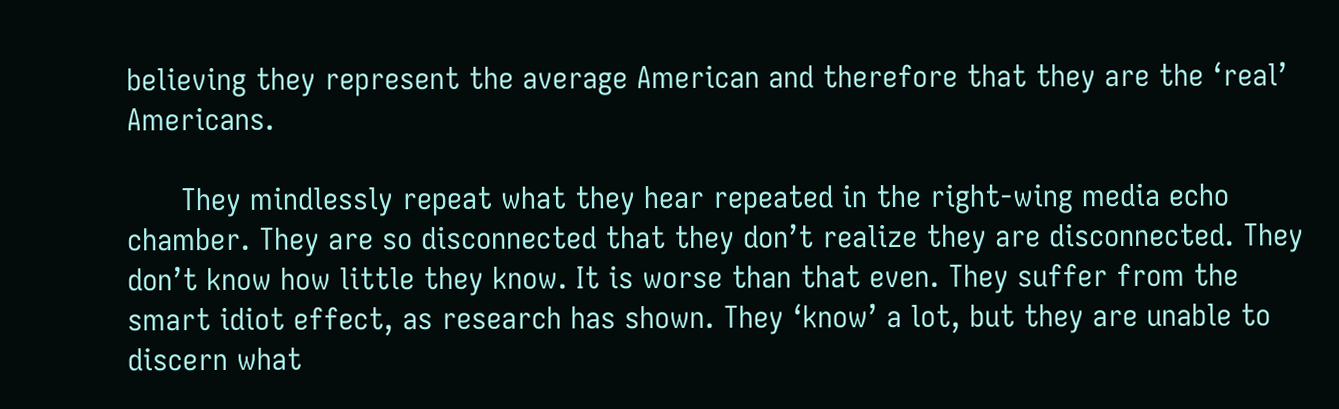believing they represent the average American and therefore that they are the ‘real’ Americans.

      They mindlessly repeat what they hear repeated in the right-wing media echo chamber. They are so disconnected that they don’t realize they are disconnected. They don’t know how little they know. It is worse than that even. They suffer from the smart idiot effect, as research has shown. They ‘know’ a lot, but they are unable to discern what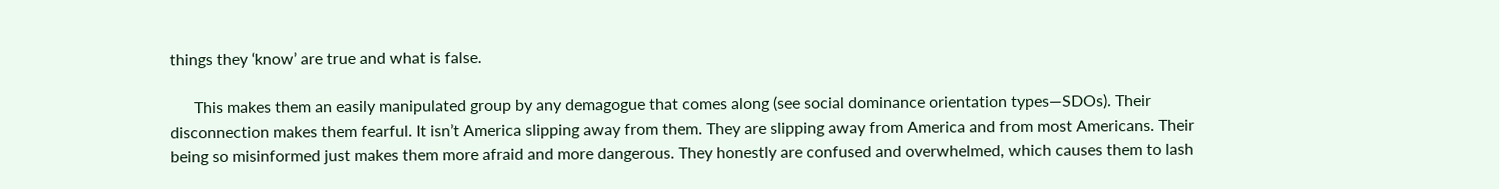things they ‘know’ are true and what is false.

      This makes them an easily manipulated group by any demagogue that comes along (see social dominance orientation types—SDOs). Their disconnection makes them fearful. It isn’t America slipping away from them. They are slipping away from America and from most Americans. Their being so misinformed just makes them more afraid and more dangerous. They honestly are confused and overwhelmed, which causes them to lash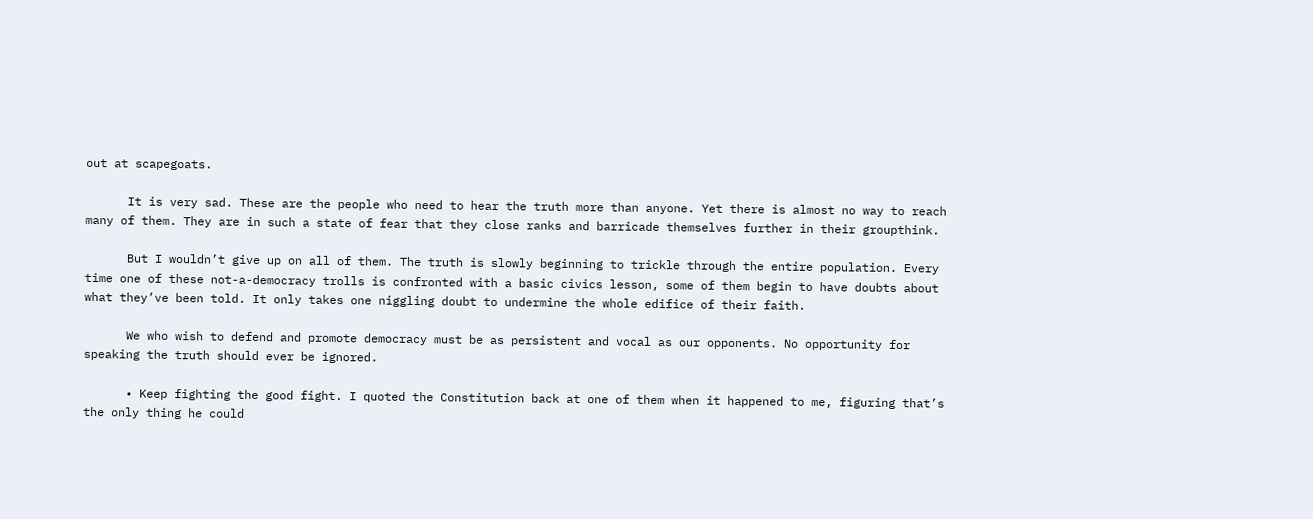out at scapegoats.

      It is very sad. These are the people who need to hear the truth more than anyone. Yet there is almost no way to reach many of them. They are in such a state of fear that they close ranks and barricade themselves further in their groupthink.

      But I wouldn’t give up on all of them. The truth is slowly beginning to trickle through the entire population. Every time one of these not-a-democracy trolls is confronted with a basic civics lesson, some of them begin to have doubts about what they’ve been told. It only takes one niggling doubt to undermine the whole edifice of their faith.

      We who wish to defend and promote democracy must be as persistent and vocal as our opponents. No opportunity for speaking the truth should ever be ignored.

      • Keep fighting the good fight. I quoted the Constitution back at one of them when it happened to me, figuring that’s the only thing he could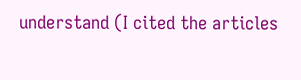understand (I cited the articles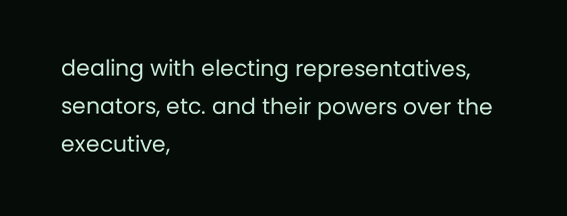dealing with electing representatives, senators, etc. and their powers over the executive,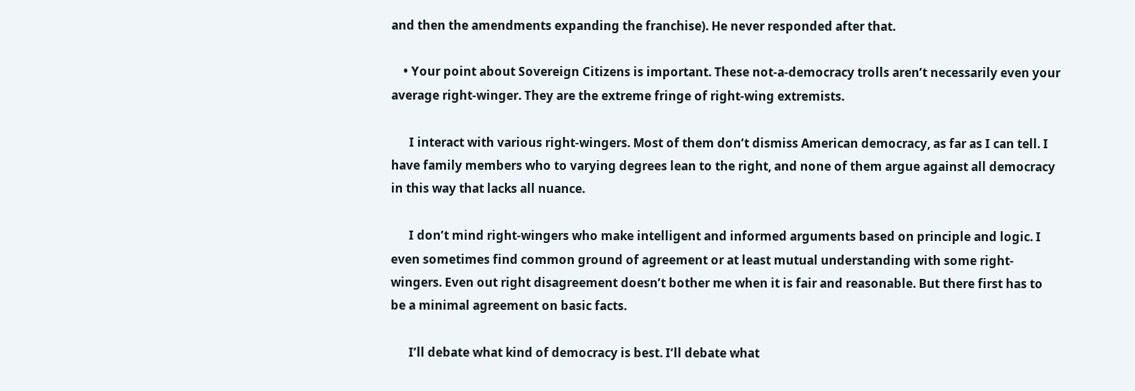and then the amendments expanding the franchise). He never responded after that.

    • Your point about Sovereign Citizens is important. These not-a-democracy trolls aren’t necessarily even your average right-winger. They are the extreme fringe of right-wing extremists.

      I interact with various right-wingers. Most of them don’t dismiss American democracy, as far as I can tell. I have family members who to varying degrees lean to the right, and none of them argue against all democracy in this way that lacks all nuance.

      I don’t mind right-wingers who make intelligent and informed arguments based on principle and logic. I even sometimes find common ground of agreement or at least mutual understanding with some right-wingers. Even out right disagreement doesn’t bother me when it is fair and reasonable. But there first has to be a minimal agreement on basic facts.

      I’ll debate what kind of democracy is best. I’ll debate what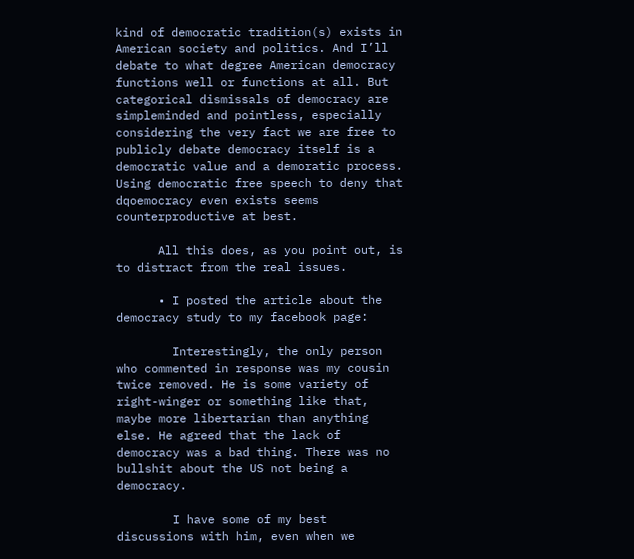kind of democratic tradition(s) exists in American society and politics. And I’ll debate to what degree American democracy functions well or functions at all. But categorical dismissals of democracy are simpleminded and pointless, especially considering the very fact we are free to publicly debate democracy itself is a democratic value and a demoratic process. Using democratic free speech to deny that dqoemocracy even exists seems counterproductive at best.

      All this does, as you point out, is to distract from the real issues.

      • I posted the article about the democracy study to my facebook page:

        Interestingly, the only person who commented in response was my cousin twice removed. He is some variety of right-winger or something like that, maybe more libertarian than anything else. He agreed that the lack of democracy was a bad thing. There was no bullshit about the US not being a democracy.

        I have some of my best discussions with him, even when we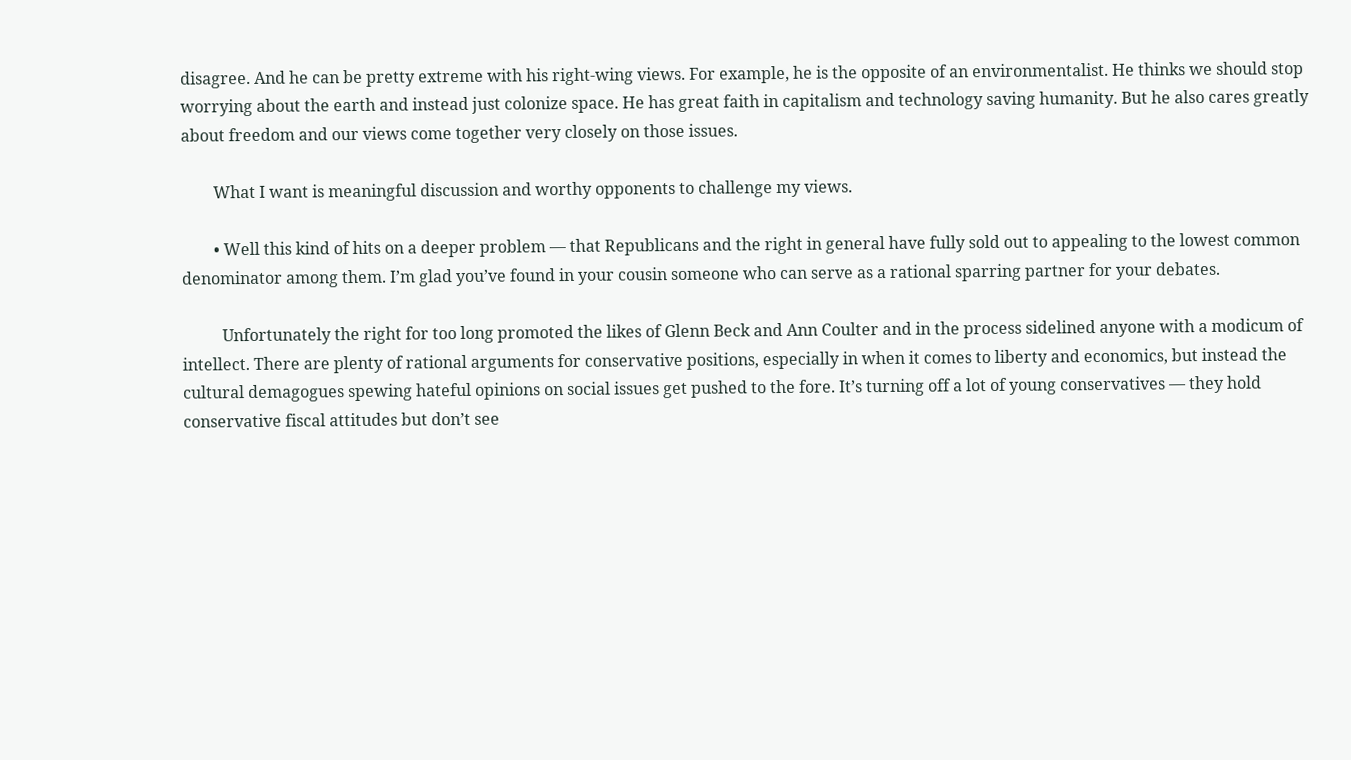disagree. And he can be pretty extreme with his right-wing views. For example, he is the opposite of an environmentalist. He thinks we should stop worrying about the earth and instead just colonize space. He has great faith in capitalism and technology saving humanity. But he also cares greatly about freedom and our views come together very closely on those issues.

        What I want is meaningful discussion and worthy opponents to challenge my views.

        • Well this kind of hits on a deeper problem — that Republicans and the right in general have fully sold out to appealing to the lowest common denominator among them. I’m glad you’ve found in your cousin someone who can serve as a rational sparring partner for your debates.

          Unfortunately the right for too long promoted the likes of Glenn Beck and Ann Coulter and in the process sidelined anyone with a modicum of intellect. There are plenty of rational arguments for conservative positions, especially in when it comes to liberty and economics, but instead the cultural demagogues spewing hateful opinions on social issues get pushed to the fore. It’s turning off a lot of young conservatives — they hold conservative fiscal attitudes but don’t see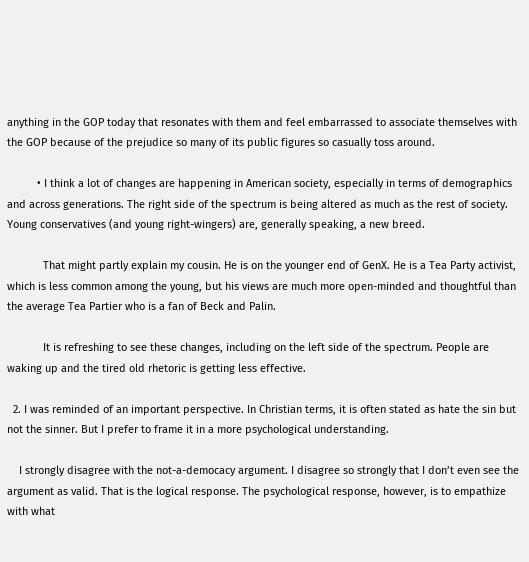anything in the GOP today that resonates with them and feel embarrassed to associate themselves with the GOP because of the prejudice so many of its public figures so casually toss around.

          • I think a lot of changes are happening in American society, especially in terms of demographics and across generations. The right side of the spectrum is being altered as much as the rest of society. Young conservatives (and young right-wingers) are, generally speaking, a new breed.

            That might partly explain my cousin. He is on the younger end of GenX. He is a Tea Party activist, which is less common among the young, but his views are much more open-minded and thoughtful than the average Tea Partier who is a fan of Beck and Palin.

            It is refreshing to see these changes, including on the left side of the spectrum. People are waking up and the tired old rhetoric is getting less effective.

  2. I was reminded of an important perspective. In Christian terms, it is often stated as hate the sin but not the sinner. But I prefer to frame it in a more psychological understanding.

    I strongly disagree with the not-a-democacy argument. I disagree so strongly that I don’t even see the argument as valid. That is the logical response. The psychological response, however, is to empathize with what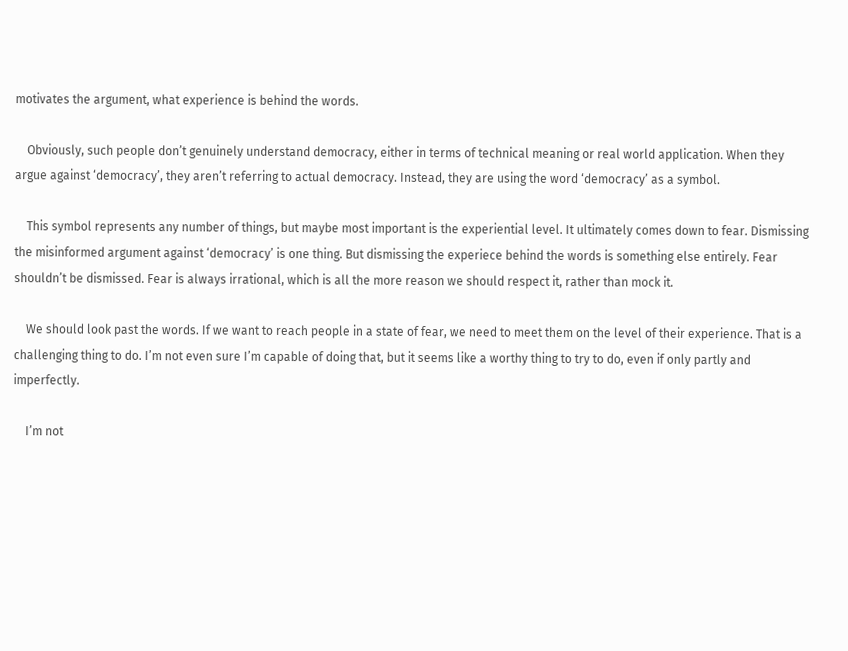motivates the argument, what experience is behind the words.

    Obviously, such people don’t genuinely understand democracy, either in terms of technical meaning or real world application. When they argue against ‘democracy’, they aren’t referring to actual democracy. Instead, they are using the word ‘democracy’ as a symbol.

    This symbol represents any number of things, but maybe most important is the experiential level. It ultimately comes down to fear. Dismissing the misinformed argument against ‘democracy’ is one thing. But dismissing the experiece behind the words is something else entirely. Fear shouldn’t be dismissed. Fear is always irrational, which is all the more reason we should respect it, rather than mock it.

    We should look past the words. If we want to reach people in a state of fear, we need to meet them on the level of their experience. That is a challenging thing to do. I’m not even sure I’m capable of doing that, but it seems like a worthy thing to try to do, even if only partly and imperfectly.

    I’m not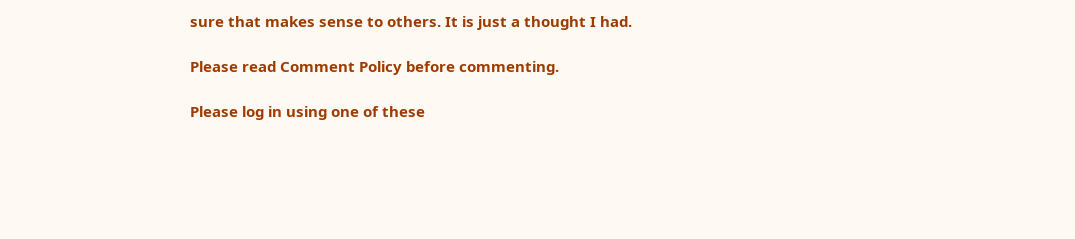sure that makes sense to others. It is just a thought I had.

Please read Comment Policy before commenting.

Please log in using one of these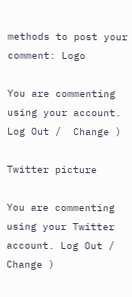methods to post your comment: Logo

You are commenting using your account. Log Out /  Change )

Twitter picture

You are commenting using your Twitter account. Log Out /  Change )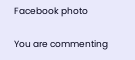Facebook photo

You are commenting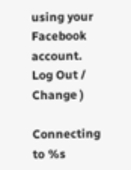using your Facebook account. Log Out /  Change )

Connecting to %s